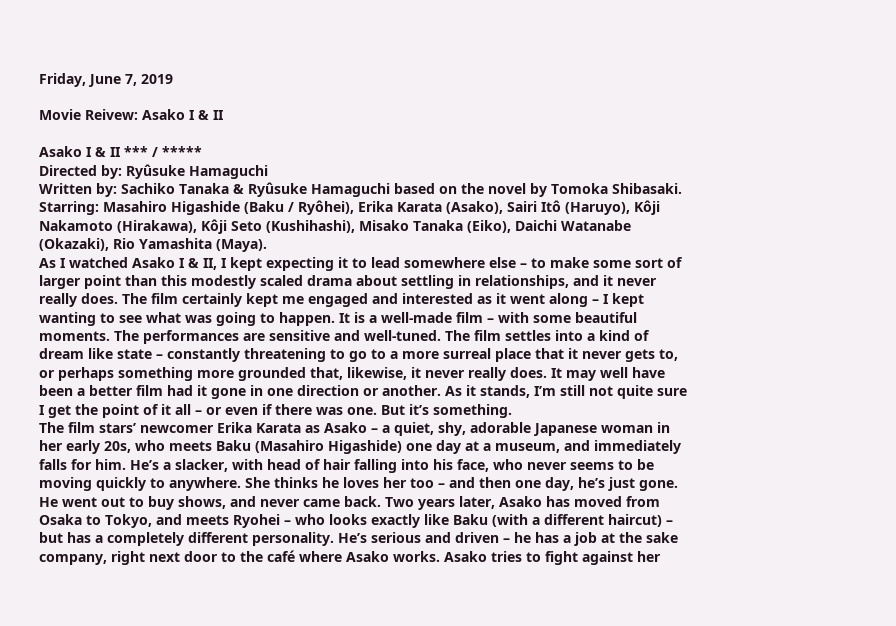Friday, June 7, 2019

Movie Reivew: Asako I & II

Asako I & II *** / *****
Directed by: Ryûsuke Hamaguchi
Written by: Sachiko Tanaka & Ryûsuke Hamaguchi based on the novel by Tomoka Shibasaki.
Starring: Masahiro Higashide (Baku / Ryôhei), Erika Karata (Asako), Sairi Itô (Haruyo), Kôji Nakamoto (Hirakawa), Kôji Seto (Kushihashi), Misako Tanaka (Eiko), Daichi Watanabe (Okazaki), Rio Yamashita (Maya).
As I watched Asako I & II, I kept expecting it to lead somewhere else – to make some sort of larger point than this modestly scaled drama about settling in relationships, and it never really does. The film certainly kept me engaged and interested as it went along – I kept wanting to see what was going to happen. It is a well-made film – with some beautiful moments. The performances are sensitive and well-tuned. The film settles into a kind of dream like state – constantly threatening to go to a more surreal place that it never gets to, or perhaps something more grounded that, likewise, it never really does. It may well have been a better film had it gone in one direction or another. As it stands, I’m still not quite sure I get the point of it all – or even if there was one. But it’s something.
The film stars’ newcomer Erika Karata as Asako – a quiet, shy, adorable Japanese woman in her early 20s, who meets Baku (Masahiro Higashide) one day at a museum, and immediately falls for him. He’s a slacker, with head of hair falling into his face, who never seems to be moving quickly to anywhere. She thinks he loves her too – and then one day, he’s just gone. He went out to buy shows, and never came back. Two years later, Asako has moved from Osaka to Tokyo, and meets Ryohei – who looks exactly like Baku (with a different haircut) – but has a completely different personality. He’s serious and driven – he has a job at the sake company, right next door to the café where Asako works. Asako tries to fight against her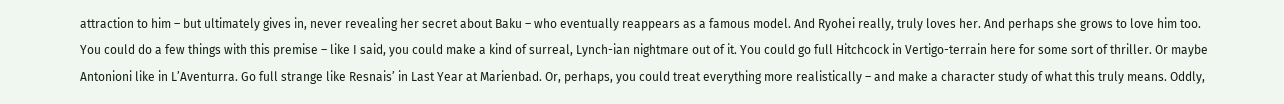attraction to him – but ultimately gives in, never revealing her secret about Baku – who eventually reappears as a famous model. And Ryohei really, truly loves her. And perhaps she grows to love him too.
You could do a few things with this premise – like I said, you could make a kind of surreal, Lynch-ian nightmare out of it. You could go full Hitchcock in Vertigo-terrain here for some sort of thriller. Or maybe Antonioni like in L’Aventurra. Go full strange like Resnais’ in Last Year at Marienbad. Or, perhaps, you could treat everything more realistically – and make a character study of what this truly means. Oddly,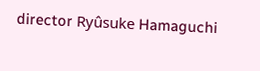director Ryûsuke Hamaguchi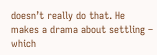doesn’t really do that. He makes a drama about settling – which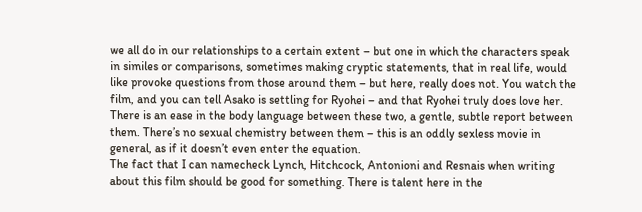we all do in our relationships to a certain extent – but one in which the characters speak in similes or comparisons, sometimes making cryptic statements, that in real life, would like provoke questions from those around them – but here, really does not. You watch the film, and you can tell Asako is settling for Ryohei – and that Ryohei truly does love her. There is an ease in the body language between these two, a gentle, subtle report between them. There’s no sexual chemistry between them – this is an oddly sexless movie in general, as if it doesn’t even enter the equation.
The fact that I can namecheck Lynch, Hitchcock, Antonioni and Resnais when writing about this film should be good for something. There is talent here in the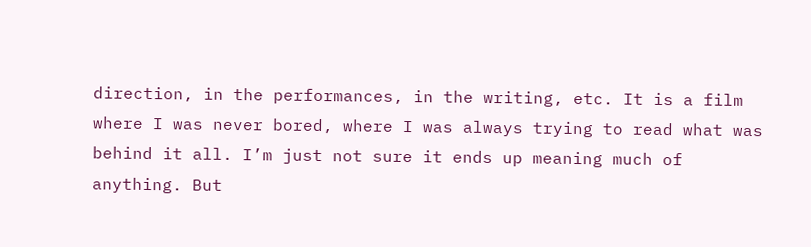direction, in the performances, in the writing, etc. It is a film where I was never bored, where I was always trying to read what was behind it all. I’m just not sure it ends up meaning much of anything. But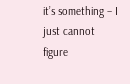it’s something – I just cannot figure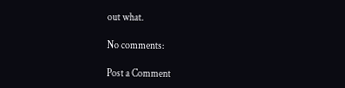out what.

No comments:

Post a Comment